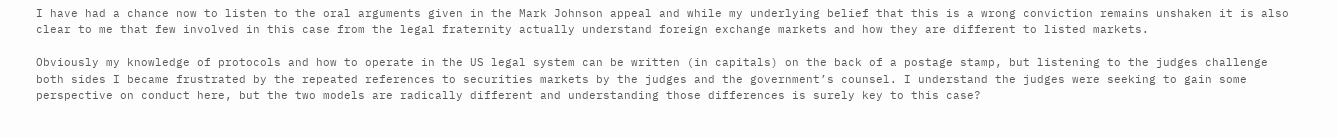I have had a chance now to listen to the oral arguments given in the Mark Johnson appeal and while my underlying belief that this is a wrong conviction remains unshaken it is also clear to me that few involved in this case from the legal fraternity actually understand foreign exchange markets and how they are different to listed markets.

Obviously my knowledge of protocols and how to operate in the US legal system can be written (in capitals) on the back of a postage stamp, but listening to the judges challenge both sides I became frustrated by the repeated references to securities markets by the judges and the government’s counsel. I understand the judges were seeking to gain some perspective on conduct here, but the two models are radically different and understanding those differences is surely key to this case?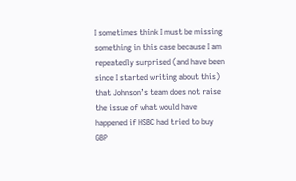I sometimes think I must be missing something in this case because I am repeatedly surprised (and have been since I started writing about this) that Johnson’s team does not raise the issue of what would have happened if HSBC had tried to buy GBP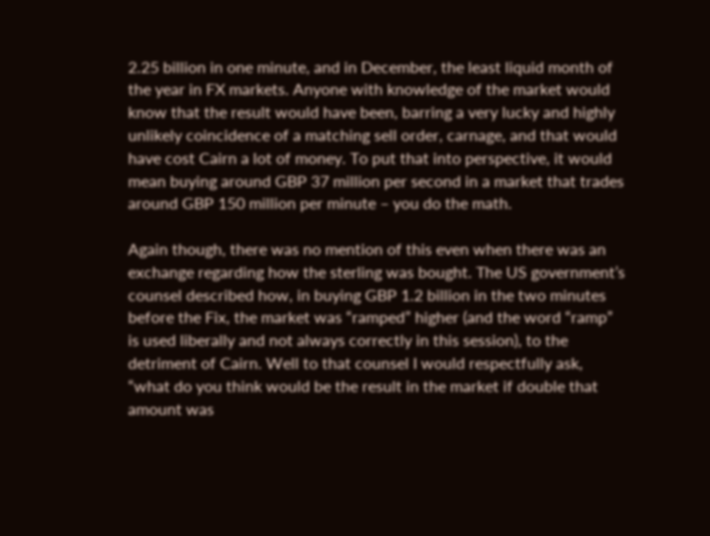2.25 billion in one minute, and in December, the least liquid month of the year in FX markets. Anyone with knowledge of the market would know that the result would have been, barring a very lucky and highly unlikely coincidence of a matching sell order, carnage, and that would have cost Cairn a lot of money. To put that into perspective, it would mean buying around GBP 37 million per second in a market that trades around GBP 150 million per minute – you do the math.

Again though, there was no mention of this even when there was an exchange regarding how the sterling was bought. The US government’s counsel described how, in buying GBP 1.2 billion in the two minutes before the Fix, the market was “ramped” higher (and the word “ramp” is used liberally and not always correctly in this session), to the detriment of Cairn. Well to that counsel I would respectfully ask, “what do you think would be the result in the market if double that amount was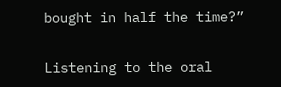bought in half the time?”

Listening to the oral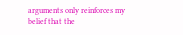arguments only reinforces my belief that the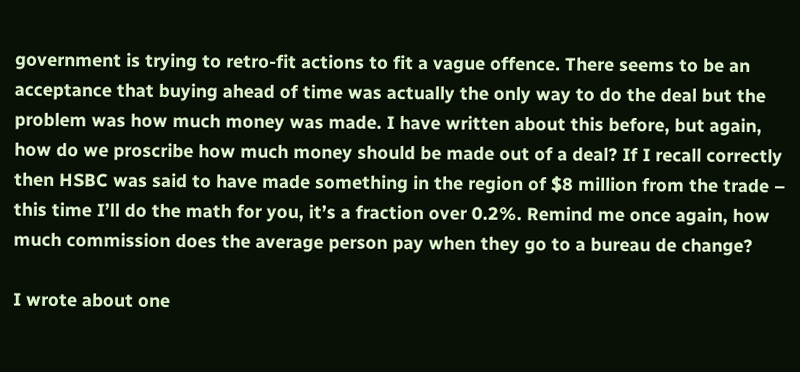government is trying to retro-fit actions to fit a vague offence. There seems to be an acceptance that buying ahead of time was actually the only way to do the deal but the problem was how much money was made. I have written about this before, but again, how do we proscribe how much money should be made out of a deal? If I recall correctly then HSBC was said to have made something in the region of $8 million from the trade – this time I’ll do the math for you, it’s a fraction over 0.2%. Remind me once again, how much commission does the average person pay when they go to a bureau de change?

I wrote about one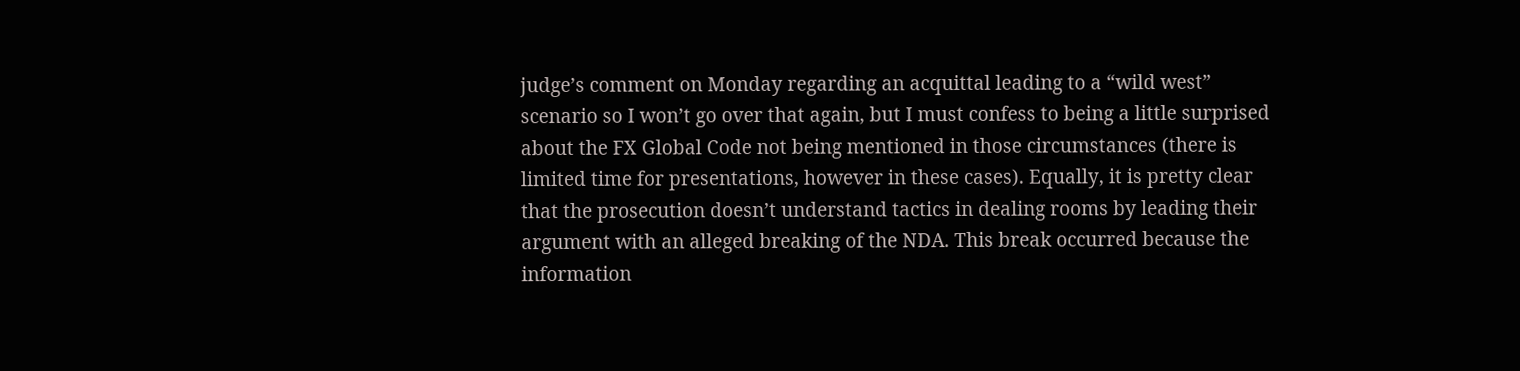judge’s comment on Monday regarding an acquittal leading to a “wild west” scenario so I won’t go over that again, but I must confess to being a little surprised about the FX Global Code not being mentioned in those circumstances (there is limited time for presentations, however in these cases). Equally, it is pretty clear that the prosecution doesn’t understand tactics in dealing rooms by leading their argument with an alleged breaking of the NDA. This break occurred because the information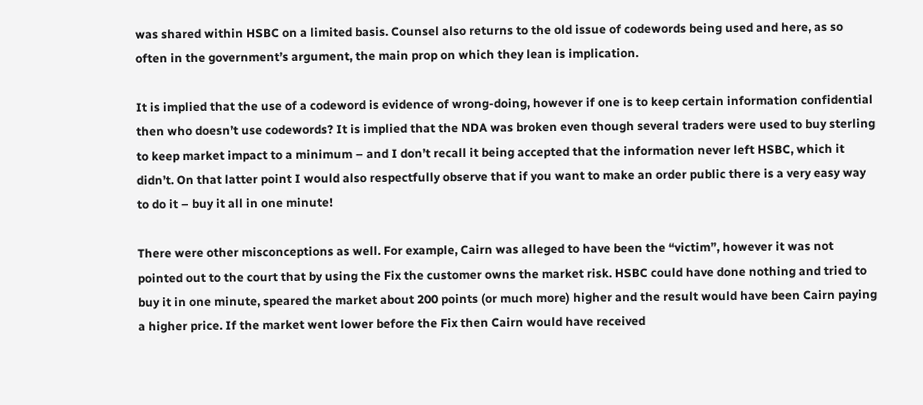was shared within HSBC on a limited basis. Counsel also returns to the old issue of codewords being used and here, as so often in the government’s argument, the main prop on which they lean is implication.

It is implied that the use of a codeword is evidence of wrong-doing, however if one is to keep certain information confidential then who doesn’t use codewords? It is implied that the NDA was broken even though several traders were used to buy sterling to keep market impact to a minimum – and I don’t recall it being accepted that the information never left HSBC, which it didn’t. On that latter point I would also respectfully observe that if you want to make an order public there is a very easy way to do it – buy it all in one minute!

There were other misconceptions as well. For example, Cairn was alleged to have been the “victim”, however it was not pointed out to the court that by using the Fix the customer owns the market risk. HSBC could have done nothing and tried to buy it in one minute, speared the market about 200 points (or much more) higher and the result would have been Cairn paying a higher price. If the market went lower before the Fix then Cairn would have received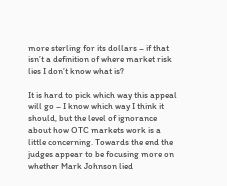more sterling for its dollars – if that isn’t a definition of where market risk lies I don’t know what is?

It is hard to pick which way this appeal will go – I know which way I think it should, but the level of ignorance about how OTC markets work is a little concerning. Towards the end the judges appear to be focusing more on whether Mark Johnson lied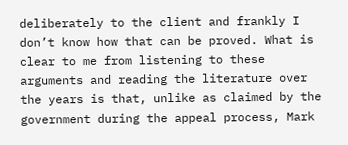deliberately to the client and frankly I don’t know how that can be proved. What is clear to me from listening to these arguments and reading the literature over the years is that, unlike as claimed by the government during the appeal process, Mark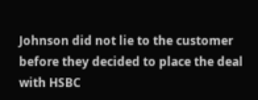Johnson did not lie to the customer before they decided to place the deal with HSBC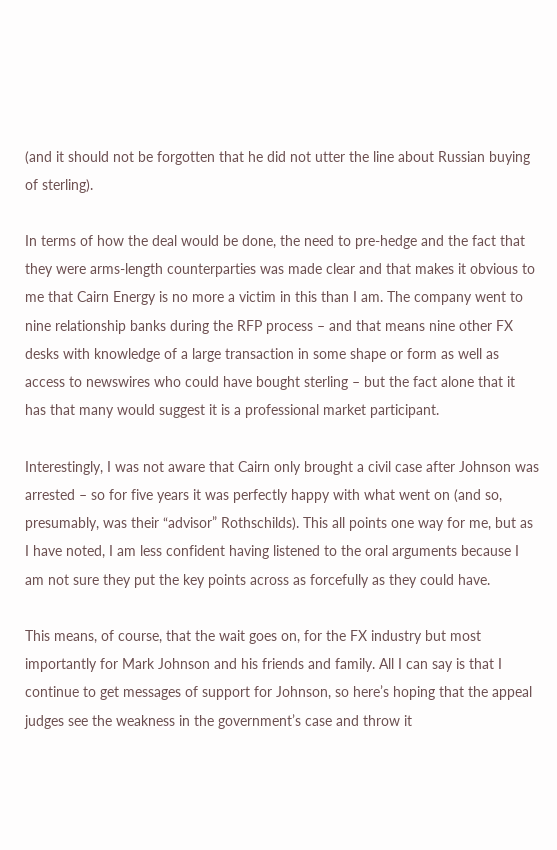(and it should not be forgotten that he did not utter the line about Russian buying of sterling).

In terms of how the deal would be done, the need to pre-hedge and the fact that they were arms-length counterparties was made clear and that makes it obvious to me that Cairn Energy is no more a victim in this than I am. The company went to nine relationship banks during the RFP process – and that means nine other FX desks with knowledge of a large transaction in some shape or form as well as access to newswires who could have bought sterling – but the fact alone that it has that many would suggest it is a professional market participant.

Interestingly, I was not aware that Cairn only brought a civil case after Johnson was arrested – so for five years it was perfectly happy with what went on (and so, presumably, was their “advisor” Rothschilds). This all points one way for me, but as I have noted, I am less confident having listened to the oral arguments because I am not sure they put the key points across as forcefully as they could have.

This means, of course, that the wait goes on, for the FX industry but most importantly for Mark Johnson and his friends and family. All I can say is that I continue to get messages of support for Johnson, so here’s hoping that the appeal judges see the weakness in the government’s case and throw it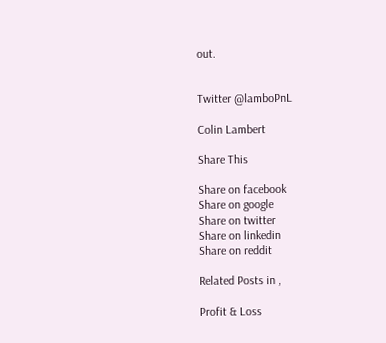out.


Twitter @lamboPnL

Colin Lambert

Share This

Share on facebook
Share on google
Share on twitter
Share on linkedin
Share on reddit

Related Posts in ,

Profit & Loss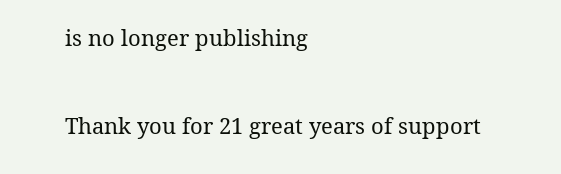is no longer publishing

Thank you for 21 great years of support